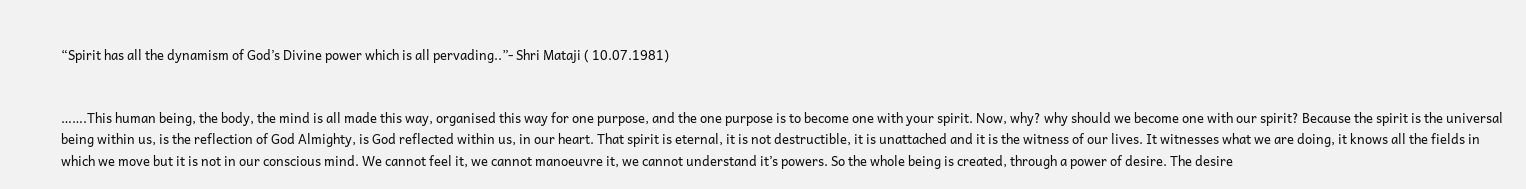“Spirit has all the dynamism of God’s Divine power which is all pervading..”- Shri Mataji ( 10.07.1981)


…….This human being, the body, the mind is all made this way, organised this way for one purpose, and the one purpose is to become one with your spirit. Now, why? why should we become one with our spirit? Because the spirit is the universal being within us, is the reflection of God Almighty, is God reflected within us, in our heart. That spirit is eternal, it is not destructible, it is unattached and it is the witness of our lives. It witnesses what we are doing, it knows all the fields in which we move but it is not in our conscious mind. We cannot feel it, we cannot manoeuvre it, we cannot understand it’s powers. So the whole being is created, through a power of desire. The desire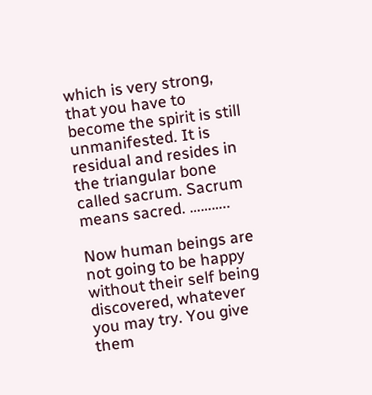which is very strong, that you have to become the spirit is still unmanifested. It is residual and resides in the triangular bone called sacrum. Sacrum means sacred. ………..

Now human beings are not going to be happy without their self being discovered, whatever you may try. You give them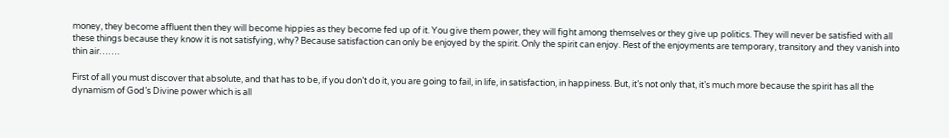money, they become affluent then they will become hippies as they become fed up of it. You give them power, they will fight among themselves or they give up politics. They will never be satisfied with all these things because they know it is not satisfying, why? Because satisfaction can only be enjoyed by the spirit. Only the spirit can enjoy. Rest of the enjoyments are temporary, transitory and they vanish into thin air…….

First of all you must discover that absolute, and that has to be, if you don’t do it, you are going to fail, in life, in satisfaction, in happiness. But, it’s not only that, it’s much more because the spirit has all the dynamism of God’s Divine power which is all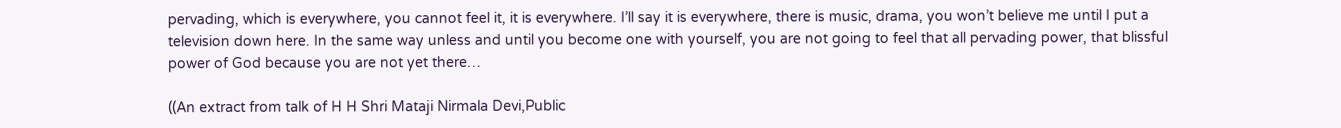pervading, which is everywhere, you cannot feel it, it is everywhere. I’ll say it is everywhere, there is music, drama, you won’t believe me until I put a television down here. In the same way unless and until you become one with yourself, you are not going to feel that all pervading power, that blissful power of God because you are not yet there…

((An extract from talk of H H Shri Mataji Nirmala Devi,Public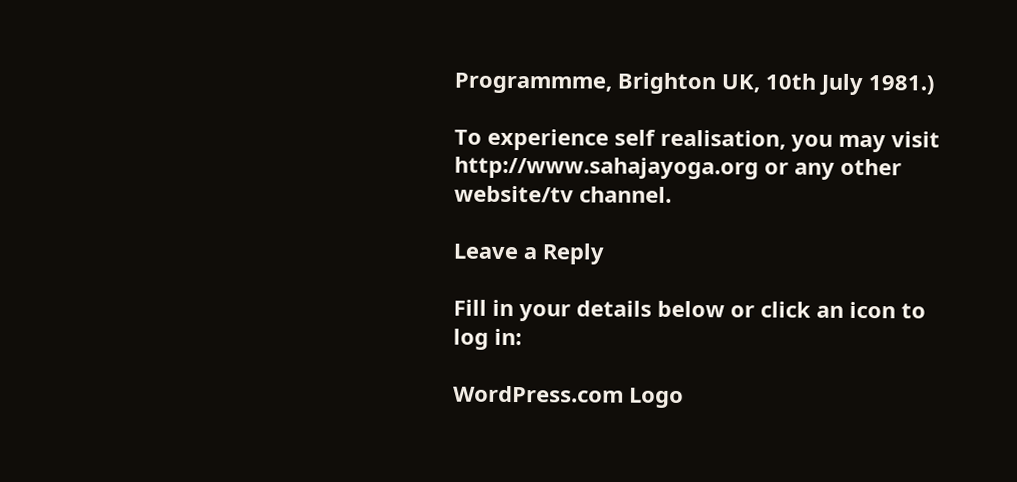Programmme, Brighton UK, 10th July 1981.)

To experience self realisation, you may visit http://www.sahajayoga.org or any other website/tv channel.

Leave a Reply

Fill in your details below or click an icon to log in:

WordPress.com Logo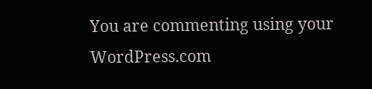You are commenting using your WordPress.com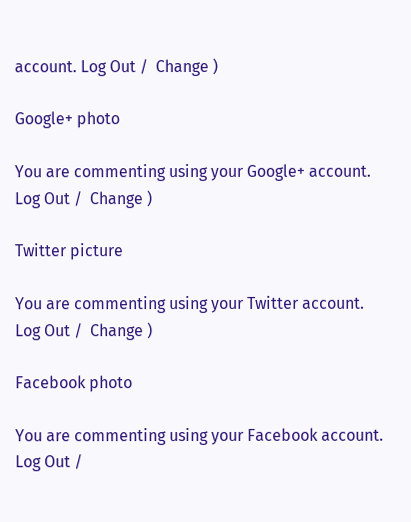account. Log Out /  Change )

Google+ photo

You are commenting using your Google+ account. Log Out /  Change )

Twitter picture

You are commenting using your Twitter account. Log Out /  Change )

Facebook photo

You are commenting using your Facebook account. Log Out /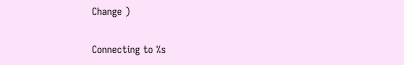Change )

Connecting to %s